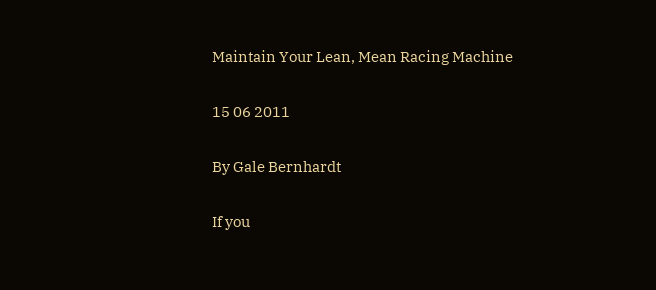Maintain Your Lean, Mean Racing Machine

15 06 2011

By Gale Bernhardt

If you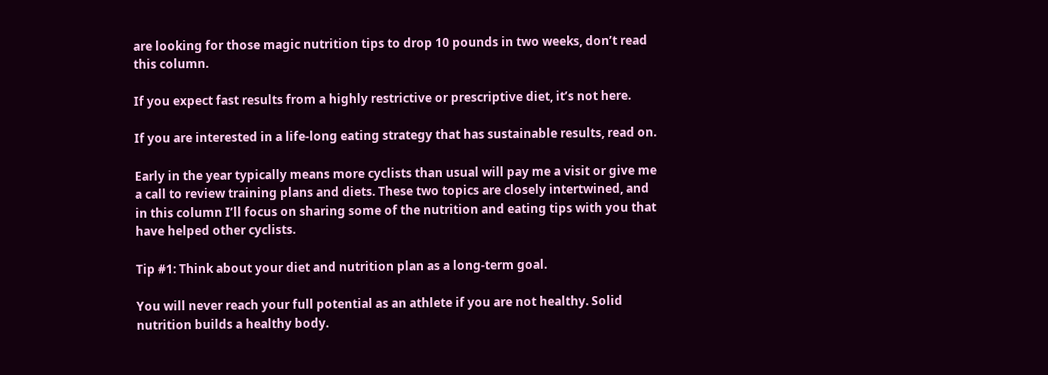are looking for those magic nutrition tips to drop 10 pounds in two weeks, don’t read this column.

If you expect fast results from a highly restrictive or prescriptive diet, it’s not here.

If you are interested in a life-long eating strategy that has sustainable results, read on.

Early in the year typically means more cyclists than usual will pay me a visit or give me a call to review training plans and diets. These two topics are closely intertwined, and in this column I’ll focus on sharing some of the nutrition and eating tips with you that have helped other cyclists.

Tip #1: Think about your diet and nutrition plan as a long-term goal.

You will never reach your full potential as an athlete if you are not healthy. Solid nutrition builds a healthy body.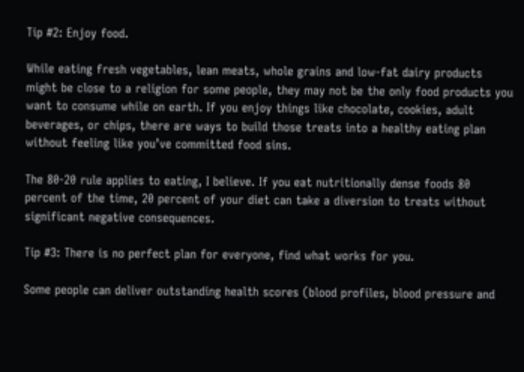Tip #2: Enjoy food.

While eating fresh vegetables, lean meats, whole grains and low-fat dairy products might be close to a religion for some people, they may not be the only food products you want to consume while on earth. If you enjoy things like chocolate, cookies, adult beverages, or chips, there are ways to build those treats into a healthy eating plan without feeling like you’ve committed food sins.

The 80-20 rule applies to eating, I believe. If you eat nutritionally dense foods 80 percent of the time, 20 percent of your diet can take a diversion to treats without significant negative consequences.

Tip #3: There is no perfect plan for everyone, find what works for you.

Some people can deliver outstanding health scores (blood profiles, blood pressure and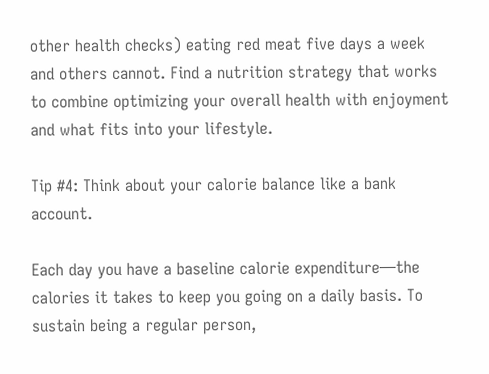other health checks) eating red meat five days a week and others cannot. Find a nutrition strategy that works to combine optimizing your overall health with enjoyment and what fits into your lifestyle.

Tip #4: Think about your calorie balance like a bank account.

Each day you have a baseline calorie expenditure—the calories it takes to keep you going on a daily basis. To sustain being a regular person,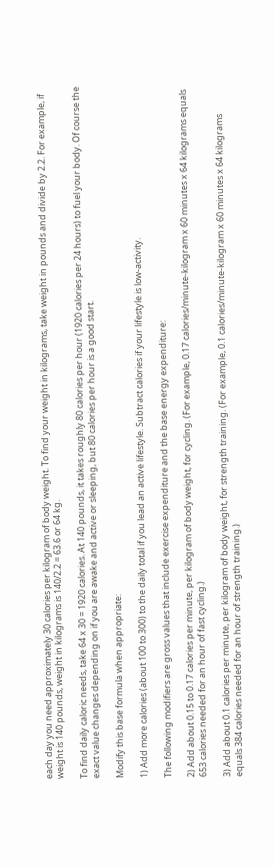each day you need approximately 30 calories per kilogram of body weight. To find your weight in kilograms, take weight in pounds and divide by 2.2. For example, if weight is 140 pounds, weight in kilograms is 140/2.2 = 63.6 or 64 kg.

To find daily caloric needs, take 64 x 30 = 1920 calories. At 140 pounds, it takes roughly 80 calories per hour (1920 calories per 24 hours) to fuel your body. Of course the exact value changes depending on if you are awake and active or sleeping, but 80 calories per hour is a good start.

Modify this base formula when appropriate:

1) Add more calories (about 100 to 300) to the daily total if you lead an active lifestyle. Subtract calories if your lifestyle is low-activity.

The following modifiers are gross values that include exercise expenditure and the base energy expenditure:

2) Add about 0.15 to 0.17 calories per minute, per kilogram of body weight, for cycling. (For example, 0.17 calories/minute-kilogram x 60 minutes x 64 kilograms equals 653 calories needed for an hour of fast cycling.)

3) Add about 0.1 calories per minute, per kilogram of body weight, for strength training. (For example, 0.1 calories/minute-kilogram x 60 minutes x 64 kilograms equals 384 calories needed for an hour of strength training.)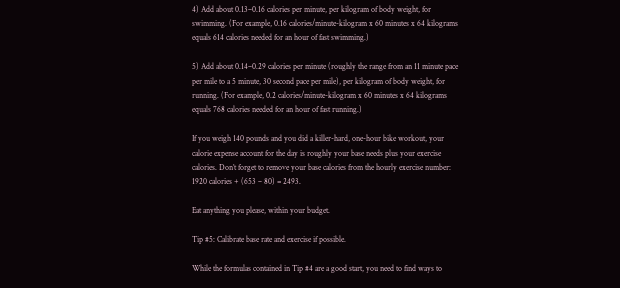4) Add about 0.13–0.16 calories per minute, per kilogram of body weight, for swimming. (For example, 0.16 calories/minute-kilogram x 60 minutes x 64 kilograms equals 614 calories needed for an hour of fast swimming.)

5) Add about 0.14–0.29 calories per minute (roughly the range from an 11 minute pace per mile to a 5 minute, 30 second pace per mile), per kilogram of body weight, for running. (For example, 0.2 calories/minute-kilogram x 60 minutes x 64 kilograms equals 768 calories needed for an hour of fast running.)

If you weigh 140 pounds and you did a killer-hard, one-hour bike workout, your calorie expense account for the day is roughly your base needs plus your exercise calories. Don’t forget to remove your base calories from the hourly exercise number: 1920 calories + (653 – 80) = 2493.

Eat anything you please, within your budget.

Tip #5: Calibrate base rate and exercise if possible.

While the formulas contained in Tip #4 are a good start, you need to find ways to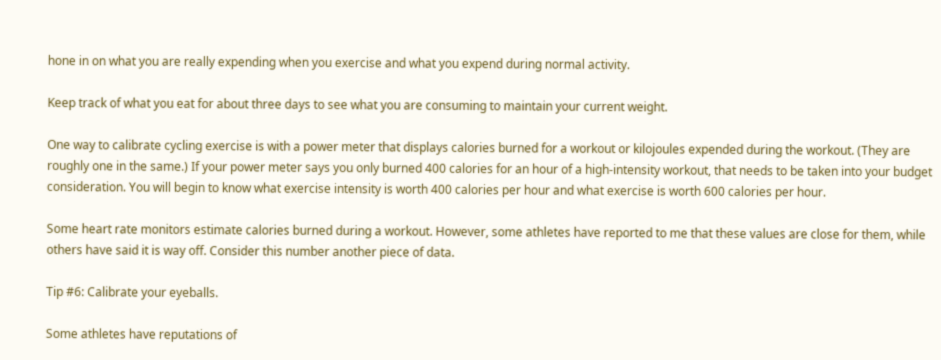hone in on what you are really expending when you exercise and what you expend during normal activity.

Keep track of what you eat for about three days to see what you are consuming to maintain your current weight.

One way to calibrate cycling exercise is with a power meter that displays calories burned for a workout or kilojoules expended during the workout. (They are roughly one in the same.) If your power meter says you only burned 400 calories for an hour of a high-intensity workout, that needs to be taken into your budget consideration. You will begin to know what exercise intensity is worth 400 calories per hour and what exercise is worth 600 calories per hour.

Some heart rate monitors estimate calories burned during a workout. However, some athletes have reported to me that these values are close for them, while others have said it is way off. Consider this number another piece of data.

Tip #6: Calibrate your eyeballs.

Some athletes have reputations of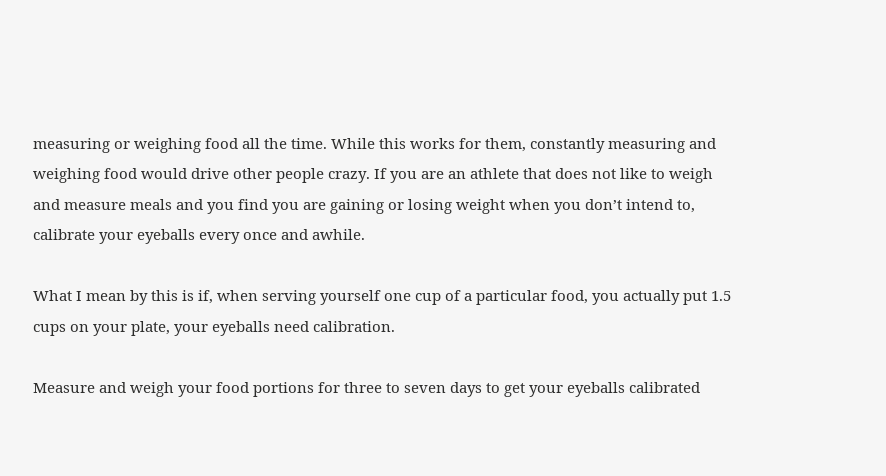measuring or weighing food all the time. While this works for them, constantly measuring and weighing food would drive other people crazy. If you are an athlete that does not like to weigh and measure meals and you find you are gaining or losing weight when you don’t intend to, calibrate your eyeballs every once and awhile.

What I mean by this is if, when serving yourself one cup of a particular food, you actually put 1.5 cups on your plate, your eyeballs need calibration.

Measure and weigh your food portions for three to seven days to get your eyeballs calibrated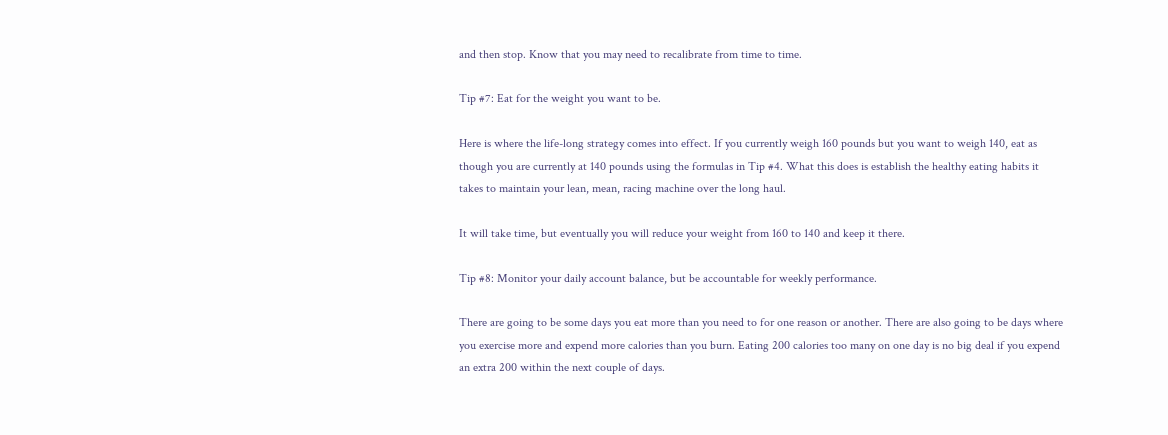and then stop. Know that you may need to recalibrate from time to time.

Tip #7: Eat for the weight you want to be.

Here is where the life-long strategy comes into effect. If you currently weigh 160 pounds but you want to weigh 140, eat as though you are currently at 140 pounds using the formulas in Tip #4. What this does is establish the healthy eating habits it takes to maintain your lean, mean, racing machine over the long haul.

It will take time, but eventually you will reduce your weight from 160 to 140 and keep it there.

Tip #8: Monitor your daily account balance, but be accountable for weekly performance.

There are going to be some days you eat more than you need to for one reason or another. There are also going to be days where you exercise more and expend more calories than you burn. Eating 200 calories too many on one day is no big deal if you expend an extra 200 within the next couple of days.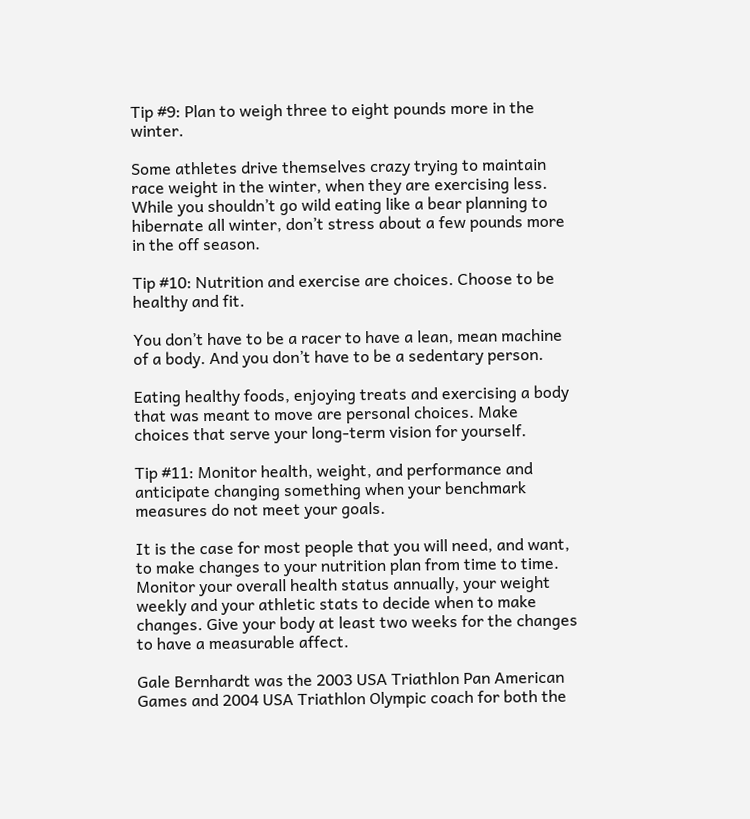Tip #9: Plan to weigh three to eight pounds more in the winter.

Some athletes drive themselves crazy trying to maintain race weight in the winter, when they are exercising less. While you shouldn’t go wild eating like a bear planning to hibernate all winter, don’t stress about a few pounds more in the off season.

Tip #10: Nutrition and exercise are choices. Choose to be healthy and fit.

You don’t have to be a racer to have a lean, mean machine of a body. And you don’t have to be a sedentary person.

Eating healthy foods, enjoying treats and exercising a body that was meant to move are personal choices. Make choices that serve your long-term vision for yourself.

Tip #11: Monitor health, weight, and performance and anticipate changing something when your benchmark measures do not meet your goals.

It is the case for most people that you will need, and want, to make changes to your nutrition plan from time to time. Monitor your overall health status annually, your weight weekly and your athletic stats to decide when to make changes. Give your body at least two weeks for the changes to have a measurable affect.

Gale Bernhardt was the 2003 USA Triathlon Pan American Games and 2004 USA Triathlon Olympic coach for both the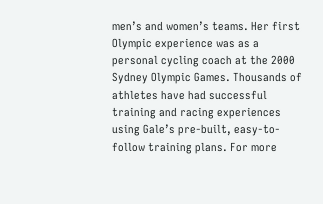men’s and women’s teams. Her first Olympic experience was as a personal cycling coach at the 2000 Sydney Olympic Games. Thousands of athletes have had successful training and racing experiences using Gale’s pre-built, easy-to-follow training plans. For more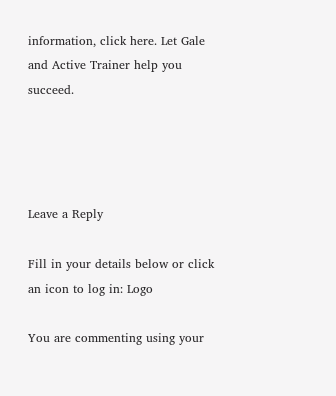information, click here. Let Gale and Active Trainer help you succeed.




Leave a Reply

Fill in your details below or click an icon to log in: Logo

You are commenting using your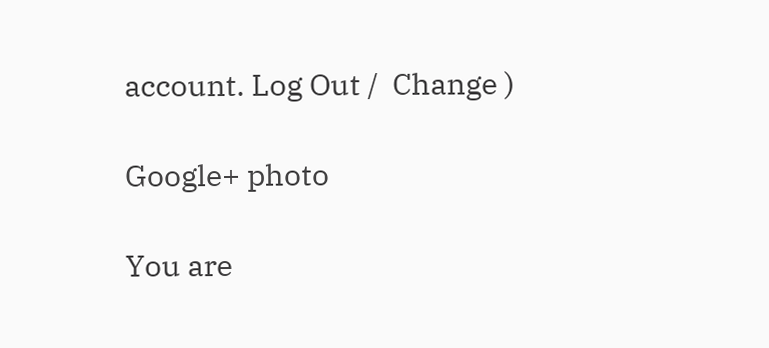account. Log Out /  Change )

Google+ photo

You are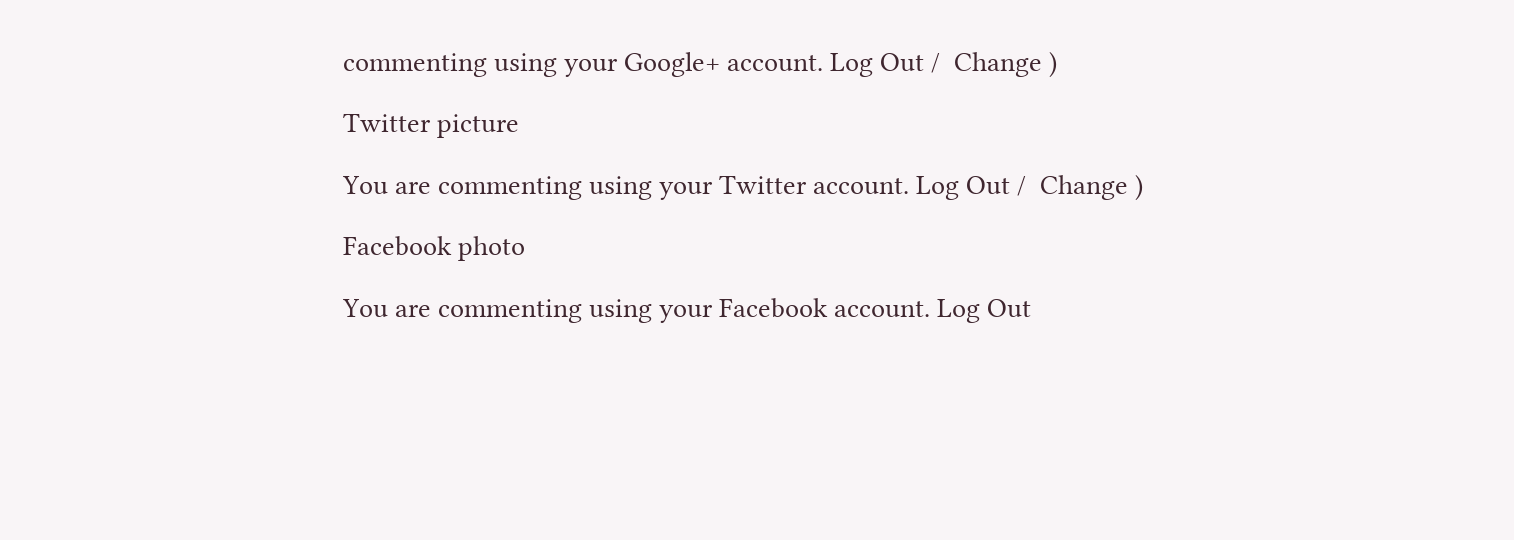commenting using your Google+ account. Log Out /  Change )

Twitter picture

You are commenting using your Twitter account. Log Out /  Change )

Facebook photo

You are commenting using your Facebook account. Log Out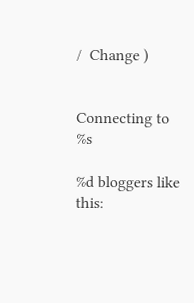/  Change )


Connecting to %s

%d bloggers like this: